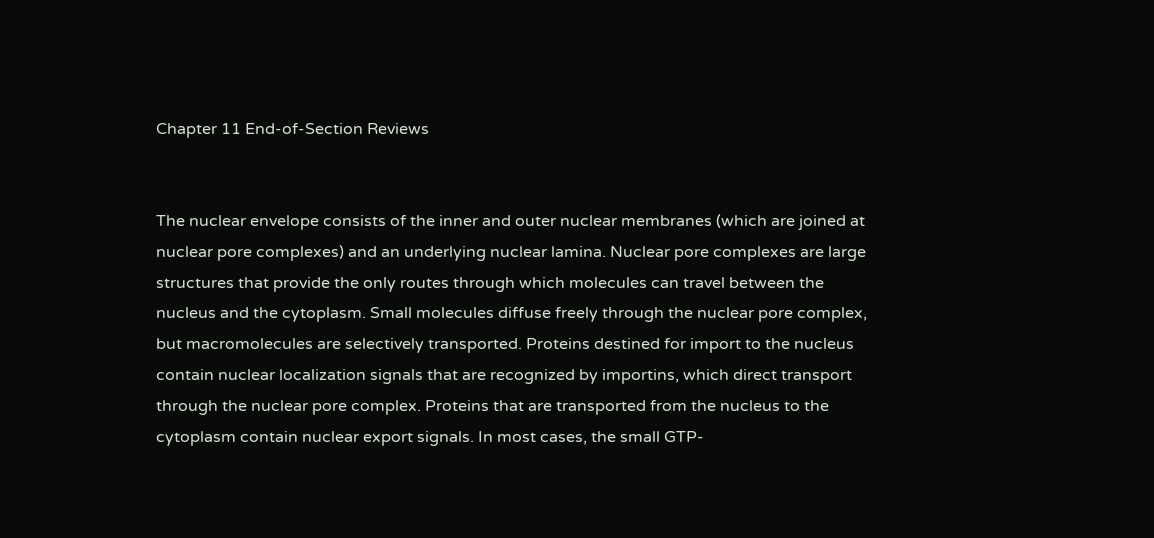Chapter 11 End-of-Section Reviews


The nuclear envelope consists of the inner and outer nuclear membranes (which are joined at nuclear pore complexes) and an underlying nuclear lamina. Nuclear pore complexes are large structures that provide the only routes through which molecules can travel between the nucleus and the cytoplasm. Small molecules diffuse freely through the nuclear pore complex, but macromolecules are selectively transported. Proteins destined for import to the nucleus contain nuclear localization signals that are recognized by importins, which direct transport through the nuclear pore complex. Proteins that are transported from the nucleus to the cytoplasm contain nuclear export signals. In most cases, the small GTP-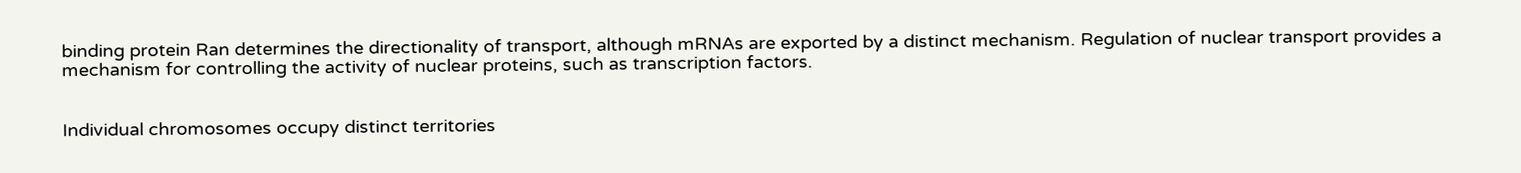binding protein Ran determines the directionality of transport, although mRNAs are exported by a distinct mechanism. Regulation of nuclear transport provides a mechanism for controlling the activity of nuclear proteins, such as transcription factors.


Individual chromosomes occupy distinct territories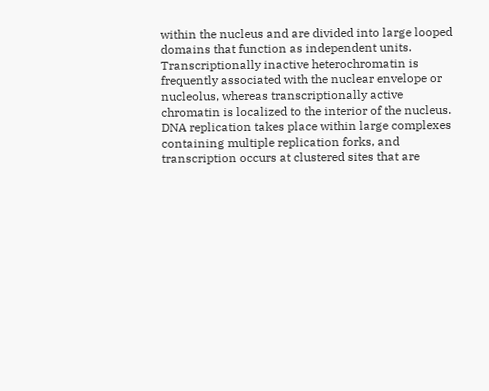within the nucleus and are divided into large looped domains that function as independent units. Transcriptionally inactive heterochromatin is frequently associated with the nuclear envelope or nucleolus, whereas transcriptionally active chromatin is localized to the interior of the nucleus. DNA replication takes place within large complexes containing multiple replication forks, and transcription occurs at clustered sites that are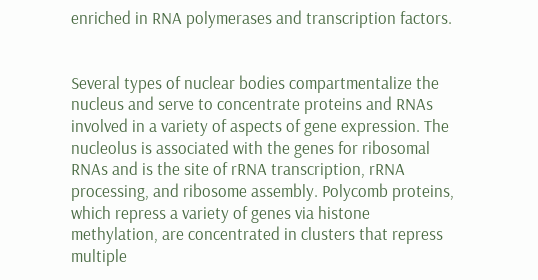enriched in RNA polymerases and transcription factors.


Several types of nuclear bodies compartmentalize the nucleus and serve to concentrate proteins and RNAs involved in a variety of aspects of gene expression. The nucleolus is associated with the genes for ribosomal RNAs and is the site of rRNA transcription, rRNA processing, and ribosome assembly. Polycomb proteins, which repress a variety of genes via histone methylation, are concentrated in clusters that repress multiple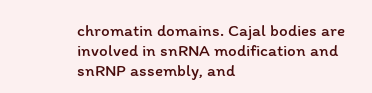chromatin domains. Cajal bodies are involved in snRNA modification and snRNP assembly, and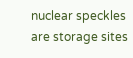nuclear speckles are storage sites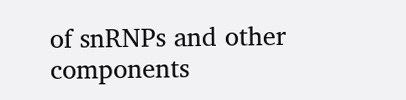of snRNPs and other components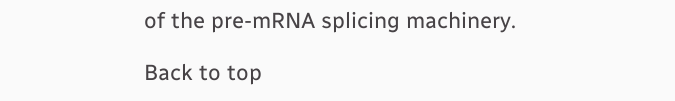of the pre-mRNA splicing machinery.

Back to top